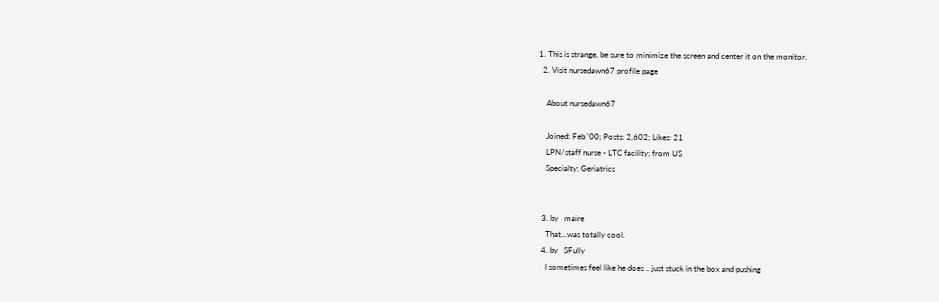1. This is strange, be sure to minimize the screen and center it on the monitor.
  2. Visit nursedawn67 profile page

    About nursedawn67

    Joined: Feb '00; Posts: 2,602; Likes: 21
    LPN/staff nurse - LTC facility; from US
    Specialty: Geriatrics


  3. by   maire
    That...was totally cool.
  4. by   SFully
    I sometimes feel like he does .. just stuck in the box and pushing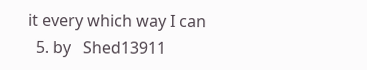it every which way I can
  5. by   Shed13911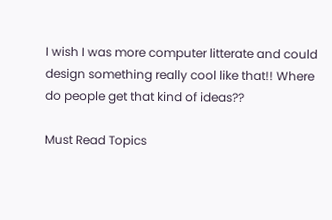I wish I was more computer litterate and could design something really cool like that!! Where do people get that kind of ideas??

Must Read Topics